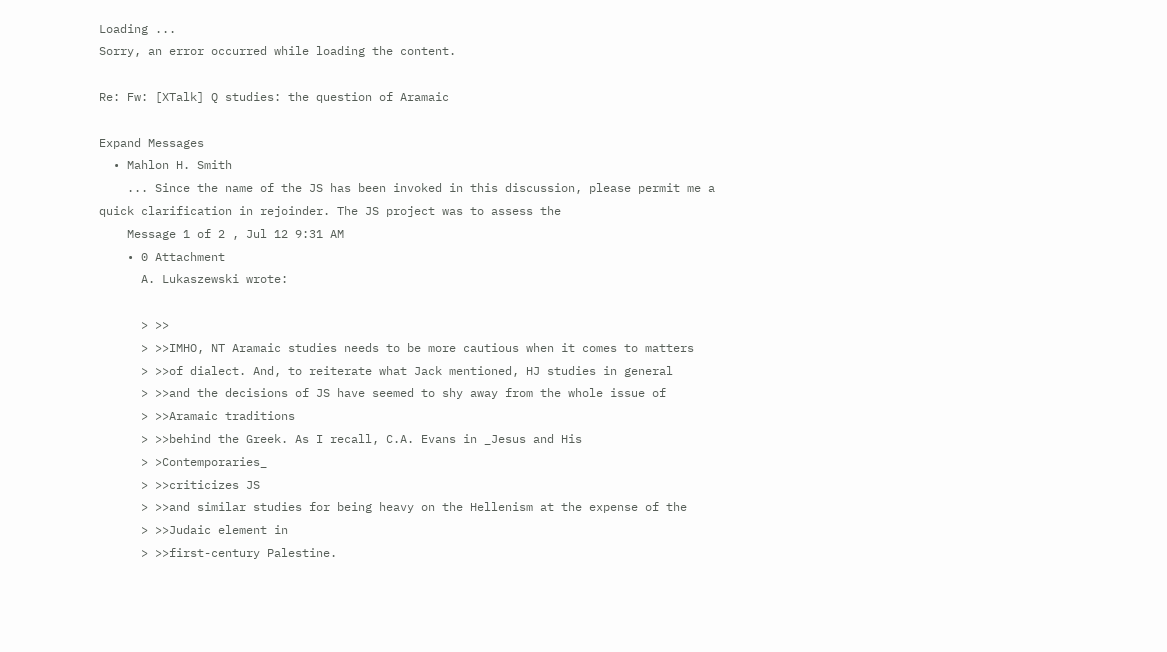Loading ...
Sorry, an error occurred while loading the content.

Re: Fw: [XTalk] Q studies: the question of Aramaic

Expand Messages
  • Mahlon H. Smith
    ... Since the name of the JS has been invoked in this discussion, please permit me a quick clarification in rejoinder. The JS project was to assess the
    Message 1 of 2 , Jul 12 9:31 AM
    • 0 Attachment
      A. Lukaszewski wrote:

      > >>
      > >>IMHO, NT Aramaic studies needs to be more cautious when it comes to matters
      > >>of dialect. And, to reiterate what Jack mentioned, HJ studies in general
      > >>and the decisions of JS have seemed to shy away from the whole issue of
      > >>Aramaic traditions
      > >>behind the Greek. As I recall, C.A. Evans in _Jesus and His
      > >Contemporaries_
      > >>criticizes JS
      > >>and similar studies for being heavy on the Hellenism at the expense of the
      > >>Judaic element in
      > >>first-century Palestine.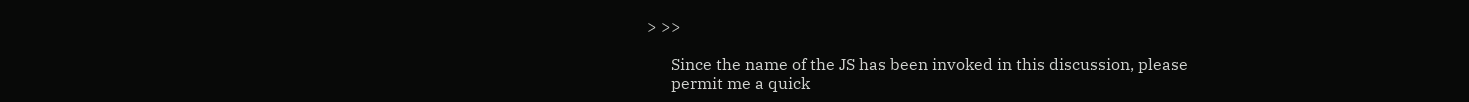> >>

      Since the name of the JS has been invoked in this discussion, please
      permit me a quick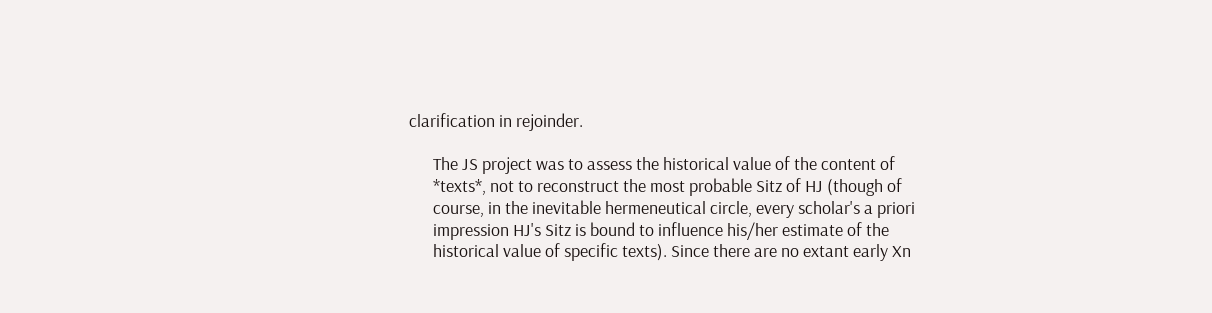clarification in rejoinder.

      The JS project was to assess the historical value of the content of
      *texts*, not to reconstruct the most probable Sitz of HJ (though of
      course, in the inevitable hermeneutical circle, every scholar's a priori
      impression HJ's Sitz is bound to influence his/her estimate of the
      historical value of specific texts). Since there are no extant early Xn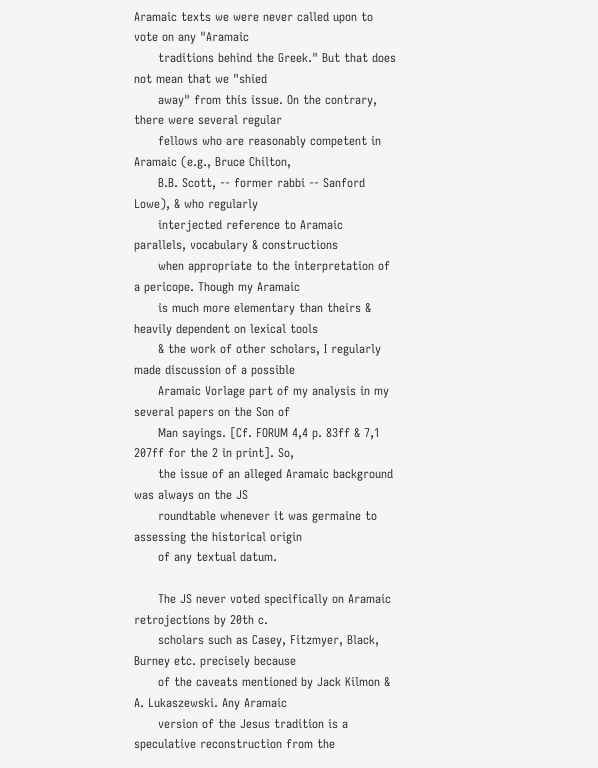Aramaic texts we were never called upon to vote on any "Aramaic
      traditions behind the Greek." But that does not mean that we "shied
      away" from this issue. On the contrary, there were several regular
      fellows who are reasonably competent in Aramaic (e.g., Bruce Chilton,
      B.B. Scott, -- former rabbi -- Sanford Lowe), & who regularly
      interjected reference to Aramaic parallels, vocabulary & constructions
      when appropriate to the interpretation of a pericope. Though my Aramaic
      is much more elementary than theirs & heavily dependent on lexical tools
      & the work of other scholars, I regularly made discussion of a possible
      Aramaic Vorlage part of my analysis in my several papers on the Son of
      Man sayings. [Cf. FORUM 4,4 p. 83ff & 7,1 207ff for the 2 in print]. So,
      the issue of an alleged Aramaic background was always on the JS
      roundtable whenever it was germaine to assessing the historical origin
      of any textual datum.

      The JS never voted specifically on Aramaic retrojections by 20th c.
      scholars such as Casey, Fitzmyer, Black, Burney etc. precisely because
      of the caveats mentioned by Jack Kilmon & A. Lukaszewski. Any Aramaic
      version of the Jesus tradition is a speculative reconstruction from the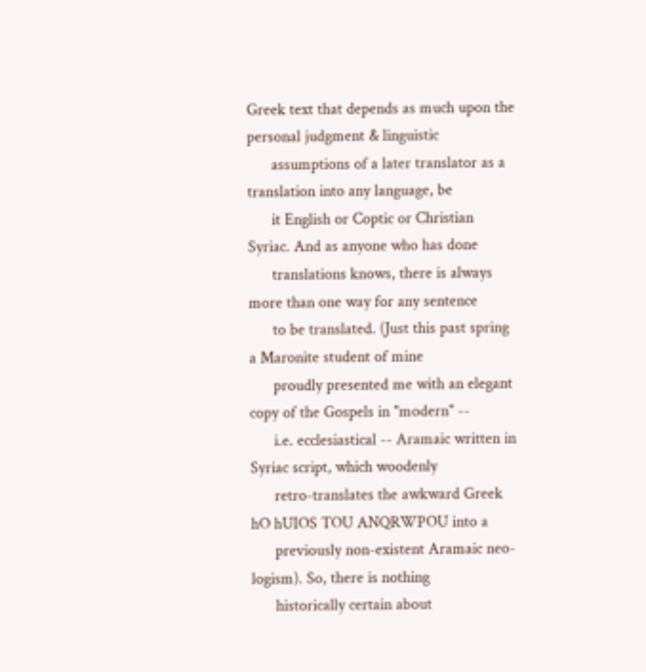Greek text that depends as much upon the personal judgment & linguistic
      assumptions of a later translator as a translation into any language, be
      it English or Coptic or Christian Syriac. And as anyone who has done
      translations knows, there is always more than one way for any sentence
      to be translated. (Just this past spring a Maronite student of mine
      proudly presented me with an elegant copy of the Gospels in "modern" --
      i.e. ecclesiastical -- Aramaic written in Syriac script, which woodenly
      retro-translates the awkward Greek hO hUIOS TOU ANQRWPOU into a
      previously non-existent Aramaic neo-logism). So, there is nothing
      historically certain about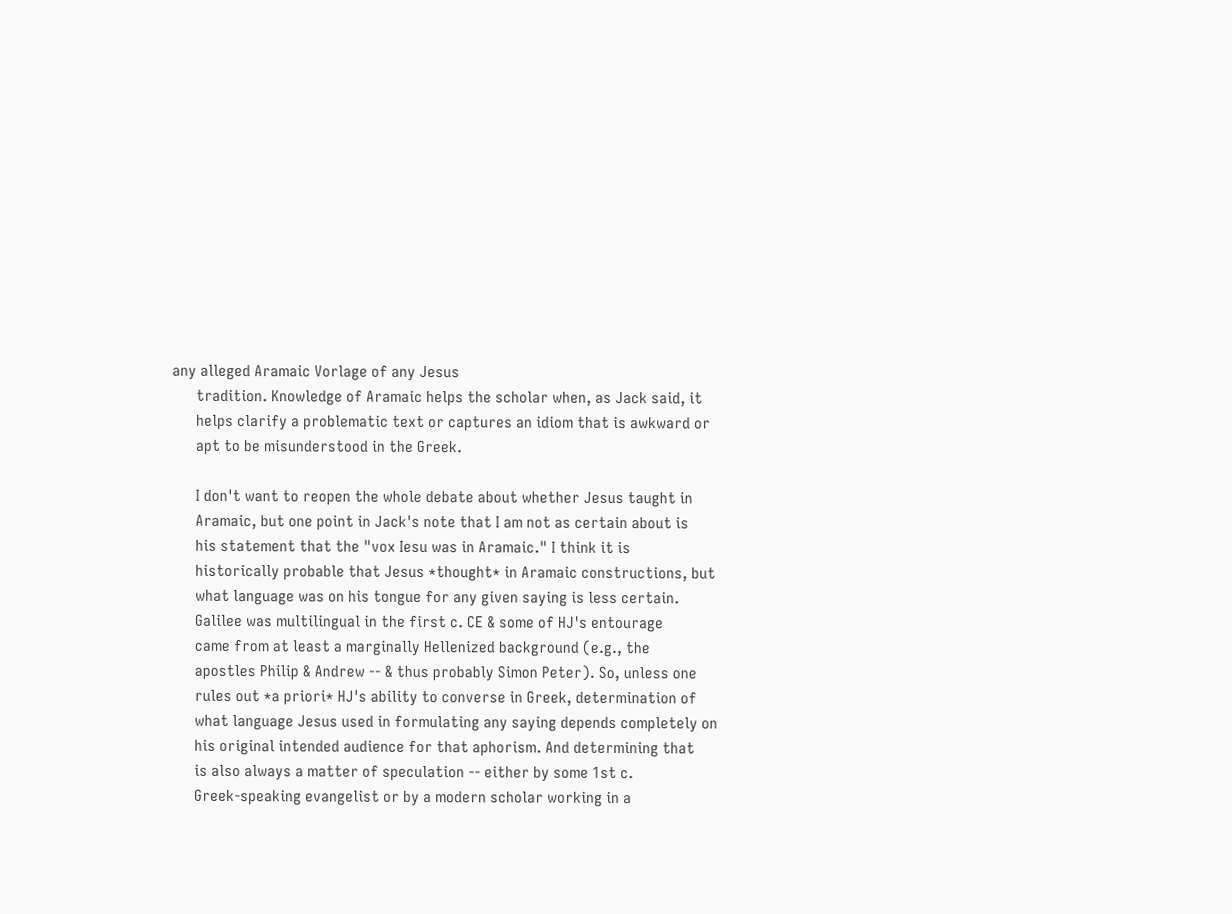any alleged Aramaic Vorlage of any Jesus
      tradition. Knowledge of Aramaic helps the scholar when, as Jack said, it
      helps clarify a problematic text or captures an idiom that is awkward or
      apt to be misunderstood in the Greek.

      I don't want to reopen the whole debate about whether Jesus taught in
      Aramaic, but one point in Jack's note that I am not as certain about is
      his statement that the "vox Iesu was in Aramaic." I think it is
      historically probable that Jesus *thought* in Aramaic constructions, but
      what language was on his tongue for any given saying is less certain.
      Galilee was multilingual in the first c. CE & some of HJ's entourage
      came from at least a marginally Hellenized background (e.g., the
      apostles Philip & Andrew -- & thus probably Simon Peter). So, unless one
      rules out *a priori* HJ's ability to converse in Greek, determination of
      what language Jesus used in formulating any saying depends completely on
      his original intended audience for that aphorism. And determining that
      is also always a matter of speculation -- either by some 1st c.
      Greek-speaking evangelist or by a modern scholar working in a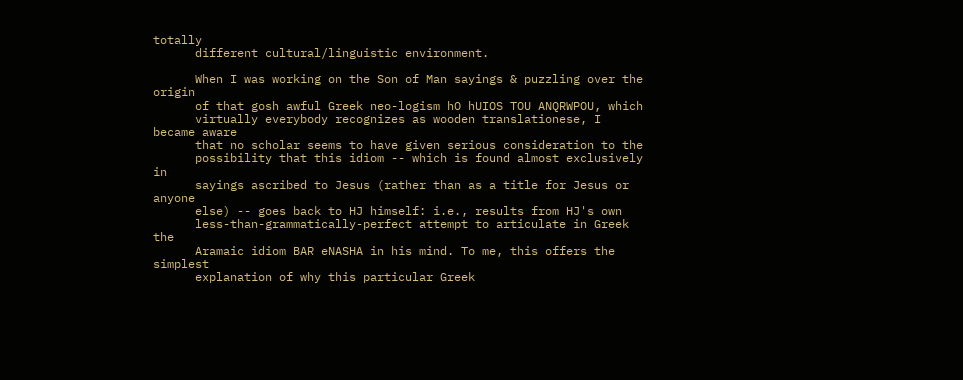totally
      different cultural/linguistic environment.

      When I was working on the Son of Man sayings & puzzling over the origin
      of that gosh awful Greek neo-logism hO hUIOS TOU ANQRWPOU, which
      virtually everybody recognizes as wooden translationese, I became aware
      that no scholar seems to have given serious consideration to the
      possibility that this idiom -- which is found almost exclusively in
      sayings ascribed to Jesus (rather than as a title for Jesus or anyone
      else) -- goes back to HJ himself: i.e., results from HJ's own
      less-than-grammatically-perfect attempt to articulate in Greek the
      Aramaic idiom BAR eNASHA in his mind. To me, this offers the simplest
      explanation of why this particular Greek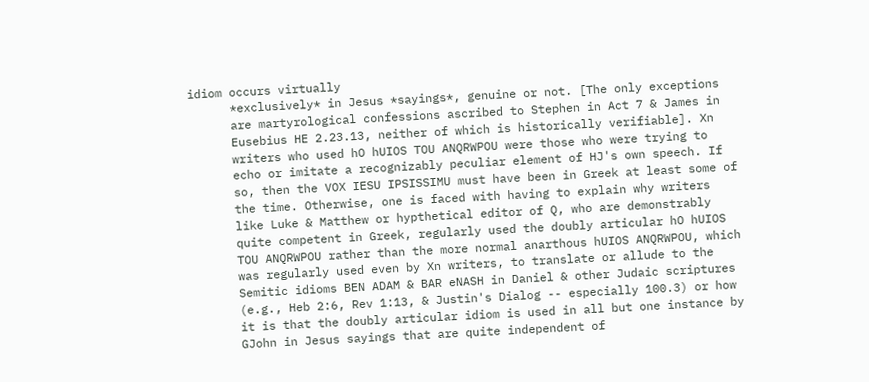idiom occurs virtually
      *exclusively* in Jesus *sayings*, genuine or not. [The only exceptions
      are martyrological confessions ascribed to Stephen in Act 7 & James in
      Eusebius HE 2.23.13, neither of which is historically verifiable]. Xn
      writers who used hO hUIOS TOU ANQRWPOU were those who were trying to
      echo or imitate a recognizably peculiar element of HJ's own speech. If
      so, then the VOX IESU IPSISSIMU must have been in Greek at least some of
      the time. Otherwise, one is faced with having to explain why writers
      like Luke & Matthew or hypthetical editor of Q, who are demonstrably
      quite competent in Greek, regularly used the doubly articular hO hUIOS
      TOU ANQRWPOU rather than the more normal anarthous hUIOS ANQRWPOU, which
      was regularly used even by Xn writers, to translate or allude to the
      Semitic idioms BEN ADAM & BAR eNASH in Daniel & other Judaic scriptures
      (e.g., Heb 2:6, Rev 1:13, & Justin's Dialog -- especially 100.3) or how
      it is that the doubly articular idiom is used in all but one instance by
      GJohn in Jesus sayings that are quite independent of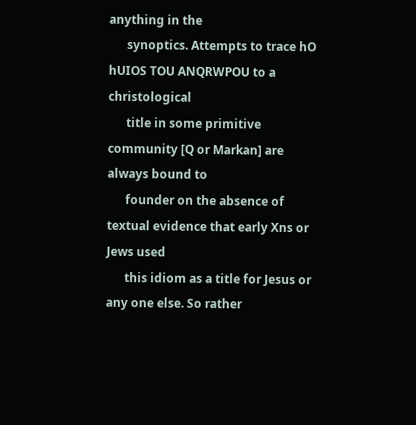anything in the
      synoptics. Attempts to trace hO hUIOS TOU ANQRWPOU to a christological
      title in some primitive community [Q or Markan] are always bound to
      founder on the absence of textual evidence that early Xns or Jews used
      this idiom as a title for Jesus or any one else. So rather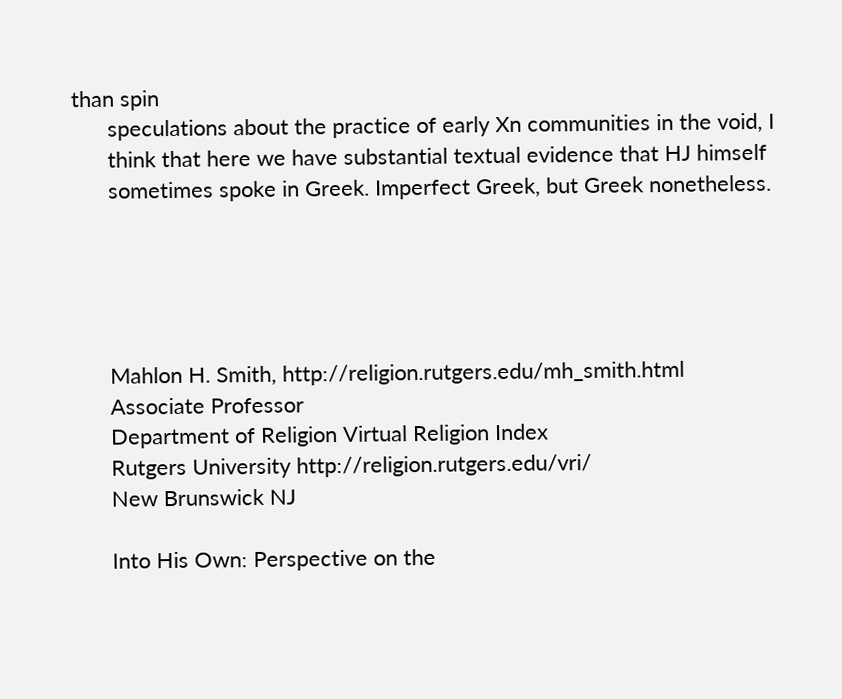than spin
      speculations about the practice of early Xn communities in the void, I
      think that here we have substantial textual evidence that HJ himself
      sometimes spoke in Greek. Imperfect Greek, but Greek nonetheless.





      Mahlon H. Smith, http://religion.rutgers.edu/mh_smith.html
      Associate Professor
      Department of Religion Virtual Religion Index
      Rutgers University http://religion.rutgers.edu/vri/
      New Brunswick NJ

      Into His Own: Perspective on the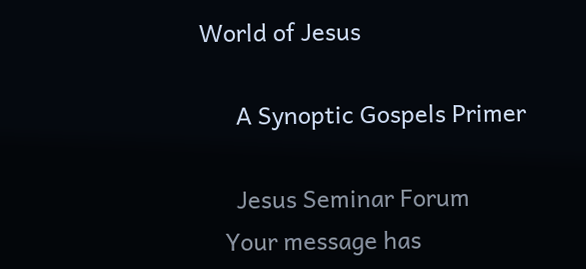World of Jesus

      A Synoptic Gospels Primer

      Jesus Seminar Forum
    Your message has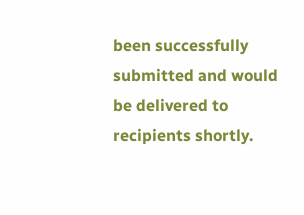been successfully submitted and would be delivered to recipients shortly.